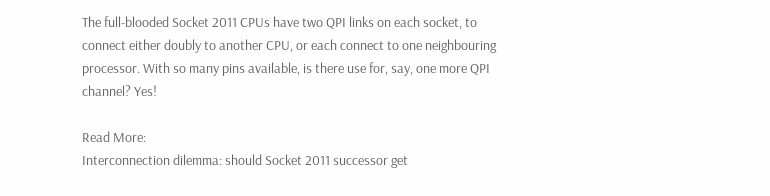The full-blooded Socket 2011 CPUs have two QPI links on each socket, to connect either doubly to another CPU, or each connect to one neighbouring processor. With so many pins available, is there use for, say, one more QPI channel? Yes!

Read More:
Interconnection dilemma: should Socket 2011 successor get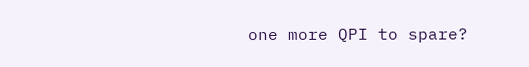one more QPI to spare?